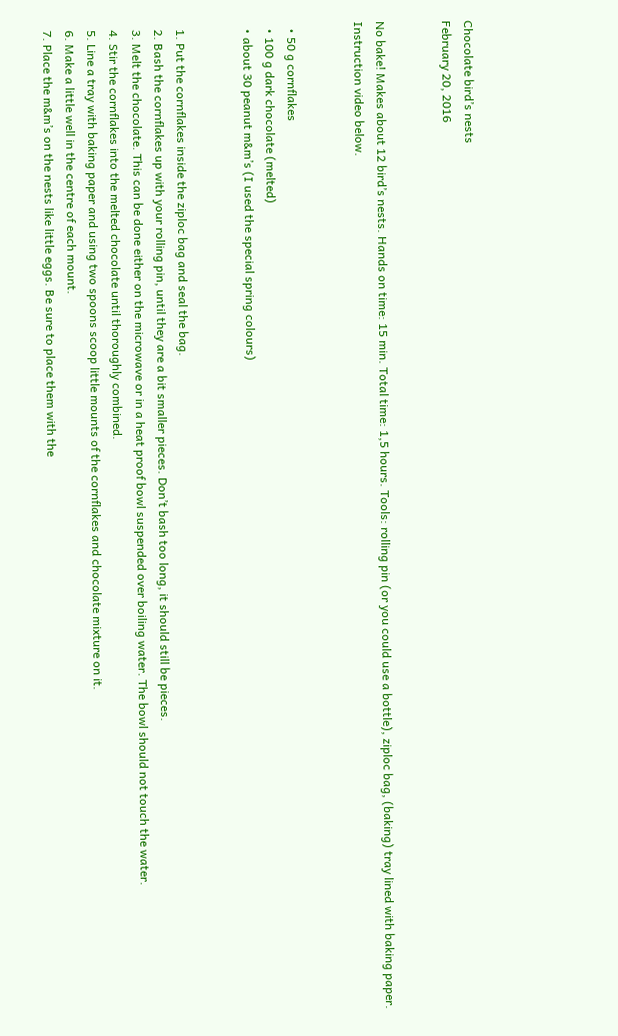Chocolate bird’s nests
February 20, 2016


No bake! Makes about 12 bird’s nests. Hands on time: 15 min. Total time: 1,5 hours. Tools: rolling pin (or you could use a bottle), ziploc bag, (baking) tray lined with baking paper. Instruction video below.


  • 50 g cornflakes
  • 100 g dark chocolate (melted)
  • about 30 peanut m&m’s (I used the special spring colours)


  1. Put the cornflakes inside the ziploc bag and seal the bag.
  2. Bash the cornflakes up with your rolling pin, until they are a bit smaller pieces. Don’t bash too long, it should still be pieces.
  3. Melt the chocolate. This can be done either on the microwave or in a heat proof bowl suspended over boiling water. The bowl should not touch the water.
  4. Stir the cornflakes into the melted chocolate until thoroughly combined.
  5. Line a tray with baking paper and using two spoons scoop little mounts of the cornflakes and chocolate mixture on it.
  6. Make a little well in the centre of each mount.
  7. Place the m&m’s on the nests like little eggs. Be sure to place them with the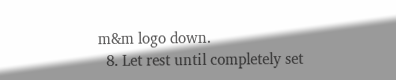m&m logo down.
  8. Let rest until completely set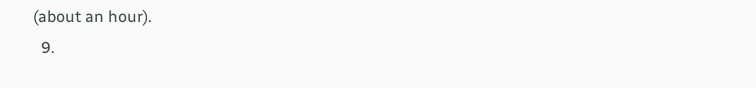(about an hour).
  9.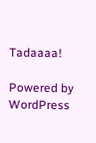Tadaaaa!

Powered by WordPress